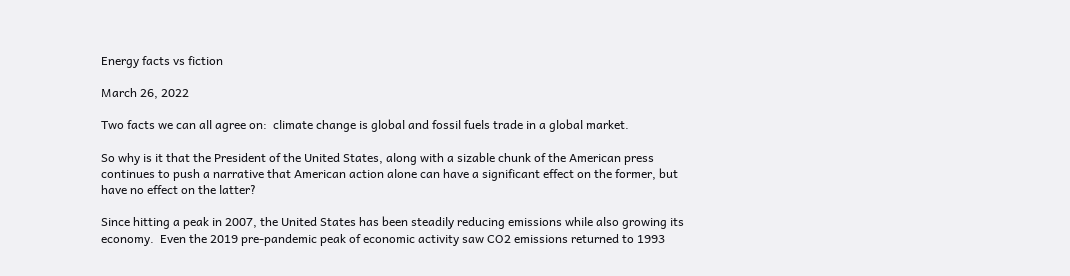Energy facts vs fiction

March 26, 2022

Two facts we can all agree on:  climate change is global and fossil fuels trade in a global market.

So why is it that the President of the United States, along with a sizable chunk of the American press continues to push a narrative that American action alone can have a significant effect on the former, but have no effect on the latter?

Since hitting a peak in 2007, the United States has been steadily reducing emissions while also growing its economy.  Even the 2019 pre-pandemic peak of economic activity saw CO2 emissions returned to 1993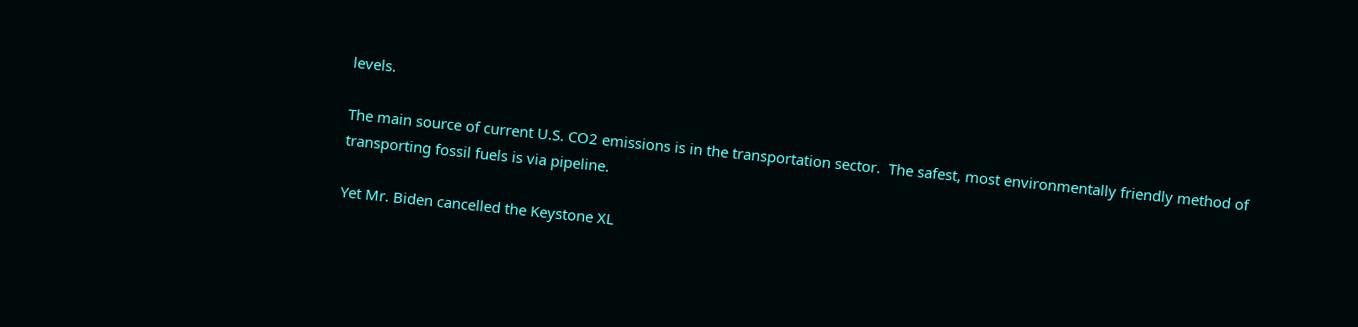levels.

The main source of current U.S. CO2 emissions is in the transportation sector.  The safest, most environmentally friendly method of transporting fossil fuels is via pipeline.

Yet Mr. Biden cancelled the Keystone XL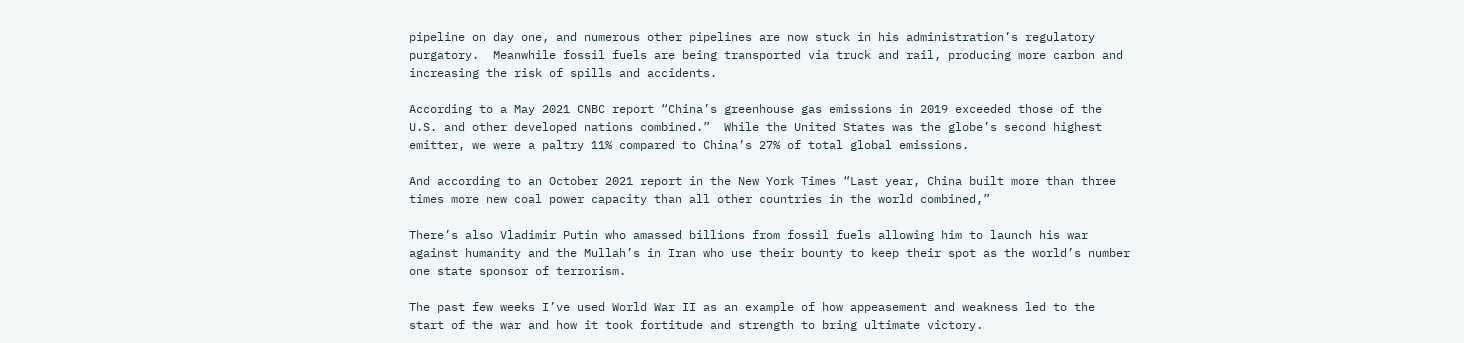pipeline on day one, and numerous other pipelines are now stuck in his administration’s regulatory purgatory.  Meanwhile fossil fuels are being transported via truck and rail, producing more carbon and increasing the risk of spills and accidents.

According to a May 2021 CNBC report “China’s greenhouse gas emissions in 2019 exceeded those of the U.S. and other developed nations combined.”  While the United States was the globe’s second highest emitter, we were a paltry 11% compared to China’s 27% of total global emissions.

And according to an October 2021 report in the New York Times “Last year, China built more than three times more new coal power capacity than all other countries in the world combined,”

There’s also Vladimir Putin who amassed billions from fossil fuels allowing him to launch his war against humanity and the Mullah’s in Iran who use their bounty to keep their spot as the world’s number one state sponsor of terrorism.

The past few weeks I’ve used World War II as an example of how appeasement and weakness led to the start of the war and how it took fortitude and strength to bring ultimate victory.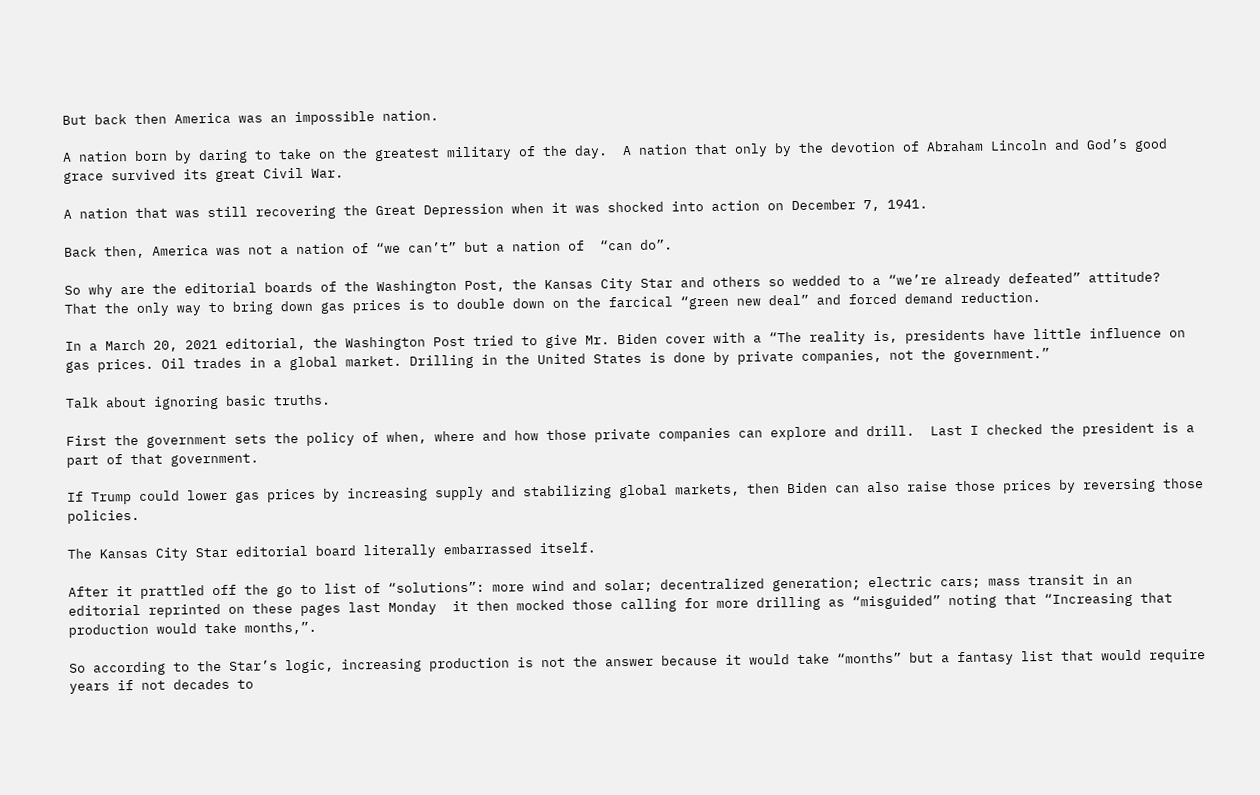But back then America was an impossible nation.

A nation born by daring to take on the greatest military of the day.  A nation that only by the devotion of Abraham Lincoln and God’s good grace survived its great Civil War.

A nation that was still recovering the Great Depression when it was shocked into action on December 7, 1941.

Back then, America was not a nation of “we can’t” but a nation of  “can do”.

So why are the editorial boards of the Washington Post, the Kansas City Star and others so wedded to a “we’re already defeated” attitude?  That the only way to bring down gas prices is to double down on the farcical “green new deal” and forced demand reduction.

In a March 20, 2021 editorial, the Washington Post tried to give Mr. Biden cover with a “The reality is, presidents have little influence on gas prices. Oil trades in a global market. Drilling in the United States is done by private companies, not the government.”

Talk about ignoring basic truths.

First the government sets the policy of when, where and how those private companies can explore and drill.  Last I checked the president is a part of that government.

If Trump could lower gas prices by increasing supply and stabilizing global markets, then Biden can also raise those prices by reversing those policies.

The Kansas City Star editorial board literally embarrassed itself.

After it prattled off the go to list of “solutions”: more wind and solar; decentralized generation; electric cars; mass transit in an editorial reprinted on these pages last Monday  it then mocked those calling for more drilling as “misguided” noting that “Increasing that production would take months,”.

So according to the Star’s logic, increasing production is not the answer because it would take “months” but a fantasy list that would require years if not decades to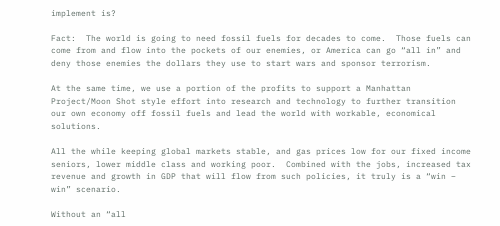implement is?

Fact:  The world is going to need fossil fuels for decades to come.  Those fuels can come from and flow into the pockets of our enemies, or America can go “all in” and deny those enemies the dollars they use to start wars and sponsor terrorism.

At the same time, we use a portion of the profits to support a Manhattan Project/Moon Shot style effort into research and technology to further transition our own economy off fossil fuels and lead the world with workable, economical solutions.

All the while keeping global markets stable, and gas prices low for our fixed income seniors, lower middle class and working poor.  Combined with the jobs, increased tax revenue and growth in GDP that will flow from such policies, it truly is a “win – win” scenario.

Without an “all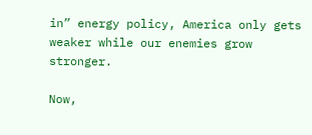in” energy policy, America only gets weaker while our enemies grow stronger.

Now,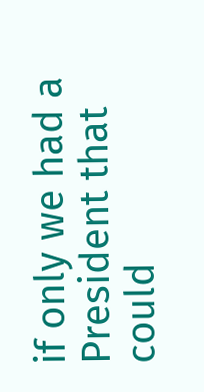if only we had a President that could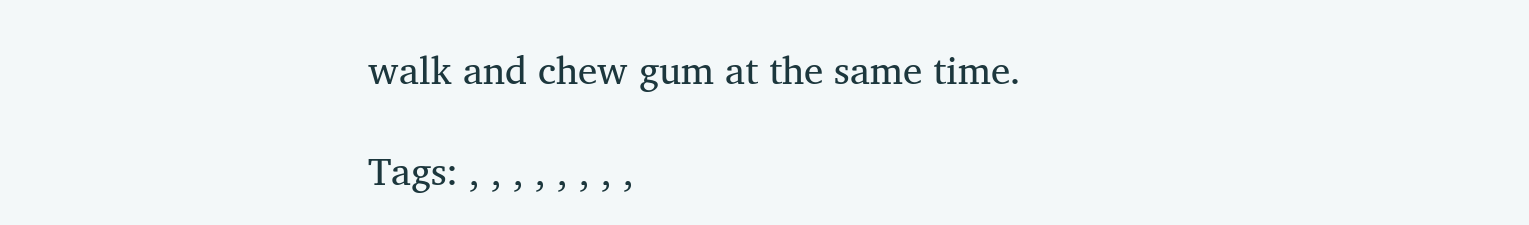walk and chew gum at the same time.

Tags: , , , , , , , ,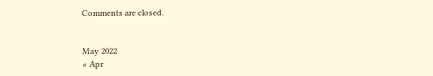Comments are closed.


May 2022
« Apr